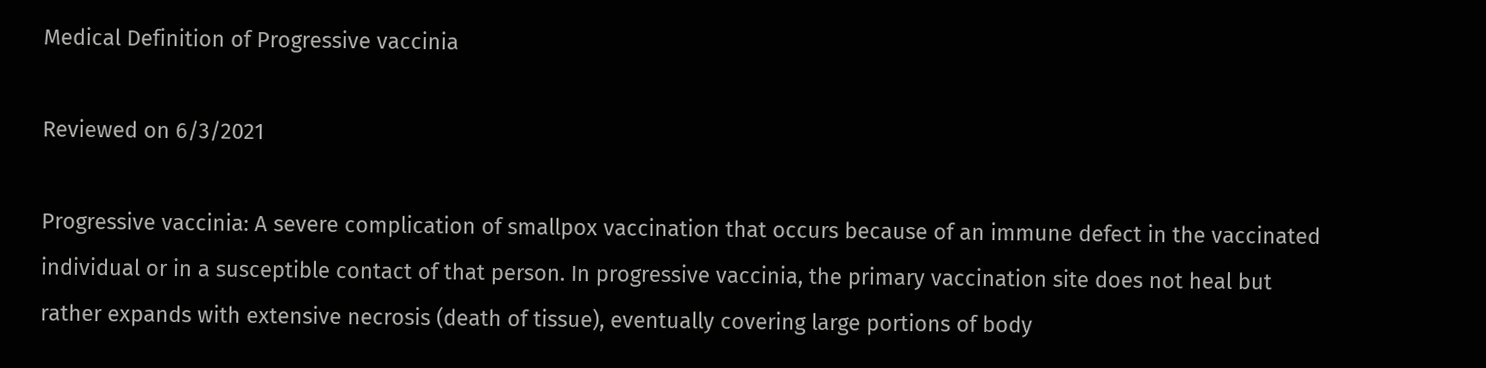Medical Definition of Progressive vaccinia

Reviewed on 6/3/2021

Progressive vaccinia: A severe complication of smallpox vaccination that occurs because of an immune defect in the vaccinated individual or in a susceptible contact of that person. In progressive vaccinia, the primary vaccination site does not heal but rather expands with extensive necrosis (death of tissue), eventually covering large portions of body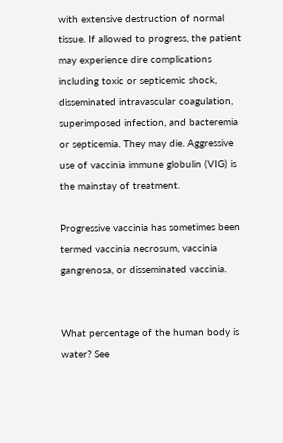with extensive destruction of normal tissue. If allowed to progress, the patient may experience dire complications including toxic or septicemic shock, disseminated intravascular coagulation, superimposed infection, and bacteremia or septicemia. They may die. Aggressive use of vaccinia immune globulin (VIG) is the mainstay of treatment.

Progressive vaccinia has sometimes been termed vaccinia necrosum, vaccinia gangrenosa, or disseminated vaccinia.


What percentage of the human body is water? See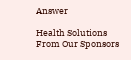Answer

Health Solutions From Our Sponsors